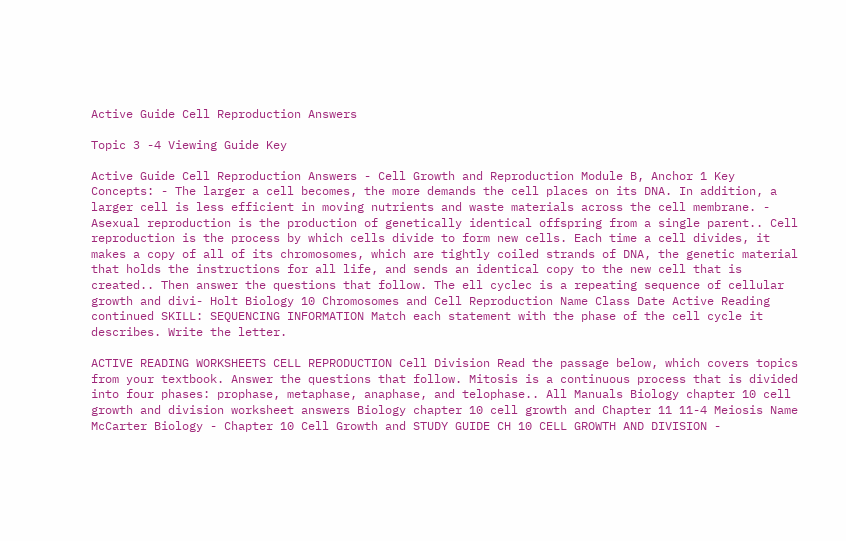Active Guide Cell Reproduction Answers

Topic 3 -4 Viewing Guide Key

Active Guide Cell Reproduction Answers - Cell Growth and Reproduction Module B, Anchor 1 Key Concepts: - The larger a cell becomes, the more demands the cell places on its DNA. In addition, a larger cell is less efficient in moving nutrients and waste materials across the cell membrane. - Asexual reproduction is the production of genetically identical offspring from a single parent.. Cell reproduction is the process by which cells divide to form new cells. Each time a cell divides, it makes a copy of all of its chromosomes, which are tightly coiled strands of DNA, the genetic material that holds the instructions for all life, and sends an identical copy to the new cell that is created.. Then answer the questions that follow. The ell cyclec is a repeating sequence of cellular growth and divi- Holt Biology 10 Chromosomes and Cell Reproduction Name Class Date Active Reading continued SKILL: SEQUENCING INFORMATION Match each statement with the phase of the cell cycle it describes. Write the letter.

ACTIVE READING WORKSHEETS CELL REPRODUCTION Cell Division Read the passage below, which covers topics from your textbook. Answer the questions that follow. Mitosis is a continuous process that is divided into four phases: prophase, metaphase, anaphase, and telophase.. All Manuals Biology chapter 10 cell growth and division worksheet answers Biology chapter 10 cell growth and Chapter 11 11-4 Meiosis Name McCarter Biology - Chapter 10 Cell Growth and STUDY GUIDE CH 10 CELL GROWTH AND DIVISION -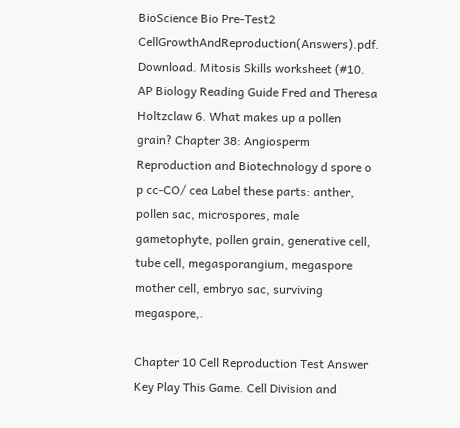BioScience Bio Pre-Test2 CellGrowthAndReproduction(Answers).pdf. Download. Mitosis Skills worksheet (#10. AP Biology Reading Guide Fred and Theresa Holtzclaw 6. What makes up a pollen grain? Chapter 38: Angiosperm Reproduction and Biotechnology d spore o p cc-CO/ cea Label these parts: anther, pollen sac, microspores, male gametophyte, pollen grain, generative cell, tube cell, megasporangium, megaspore mother cell, embryo sac, surviving megaspore,.

Chapter 10 Cell Reproduction Test Answer Key Play This Game. Cell Division and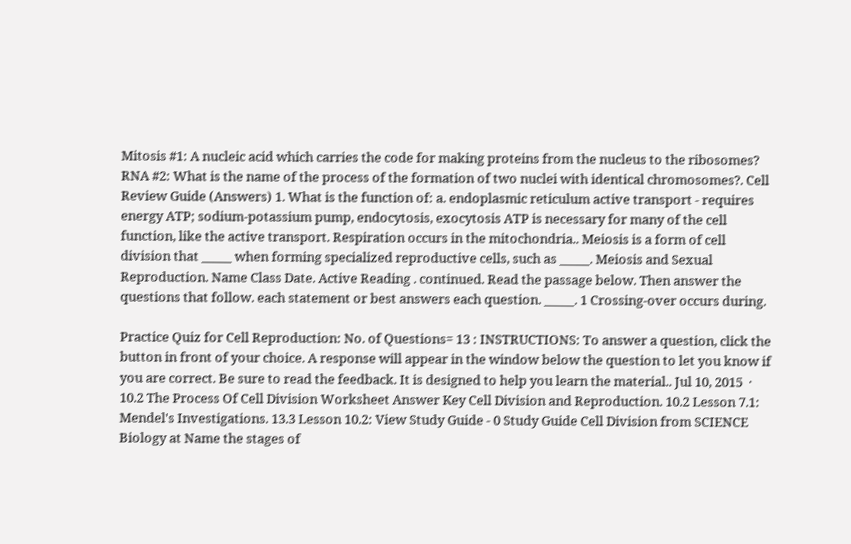Mitosis #1: A nucleic acid which carries the code for making proteins from the nucleus to the ribosomes? RNA #2: What is the name of the process of the formation of two nuclei with identical chromosomes?. Cell Review Guide (Answers) 1. What is the function of: a. endoplasmic reticulum active transport - requires energy ATP; sodium-potassium pump, endocytosis, exocytosis ATP is necessary for many of the cell function, like the active transport. Respiration occurs in the mitochondria.. Meiosis is a form of cell division that _____ when forming specialized reproductive cells, such as _____. Meiosis and Sexual Reproduction. Name Class Date. Active Reading . continued. Read the passage below. Then answer the questions that follow. each statement or best answers each question. _____. 1 Crossing-over occurs during.

Practice Quiz for Cell Reproduction: No. of Questions= 13 : INSTRUCTIONS: To answer a question, click the button in front of your choice. A response will appear in the window below the question to let you know if you are correct. Be sure to read the feedback. It is designed to help you learn the material.. Jul 10, 2015  · 10.2 The Process Of Cell Division Worksheet Answer Key Cell Division and Reproduction. 10.2 Lesson 7.1: Mendel's Investigations. 13.3 Lesson 10.2: View Study Guide - 0 Study Guide Cell Division from SCIENCE Biology at Name the stages of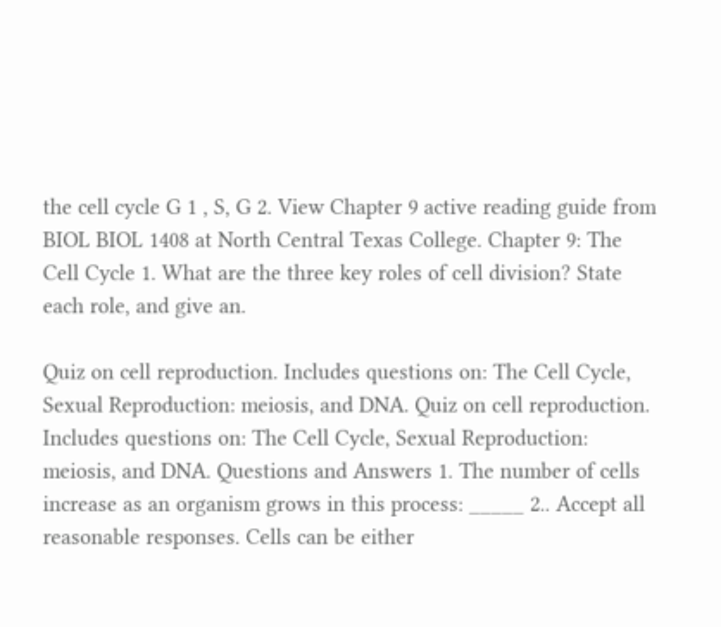the cell cycle G 1 , S, G 2. View Chapter 9 active reading guide from BIOL BIOL 1408 at North Central Texas College. Chapter 9: The Cell Cycle 1. What are the three key roles of cell division? State each role, and give an.

Quiz on cell reproduction. Includes questions on: The Cell Cycle, Sexual Reproduction: meiosis, and DNA. Quiz on cell reproduction. Includes questions on: The Cell Cycle, Sexual Reproduction: meiosis, and DNA. Questions and Answers 1. The number of cells increase as an organism grows in this process: _____ 2.. Accept all reasonable responses. Cells can be either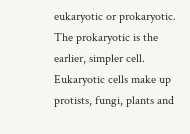eukaryotic or prokaryotic. The prokaryotic is the earlier, simpler cell. Eukaryotic cells make up protists, fungi, plants and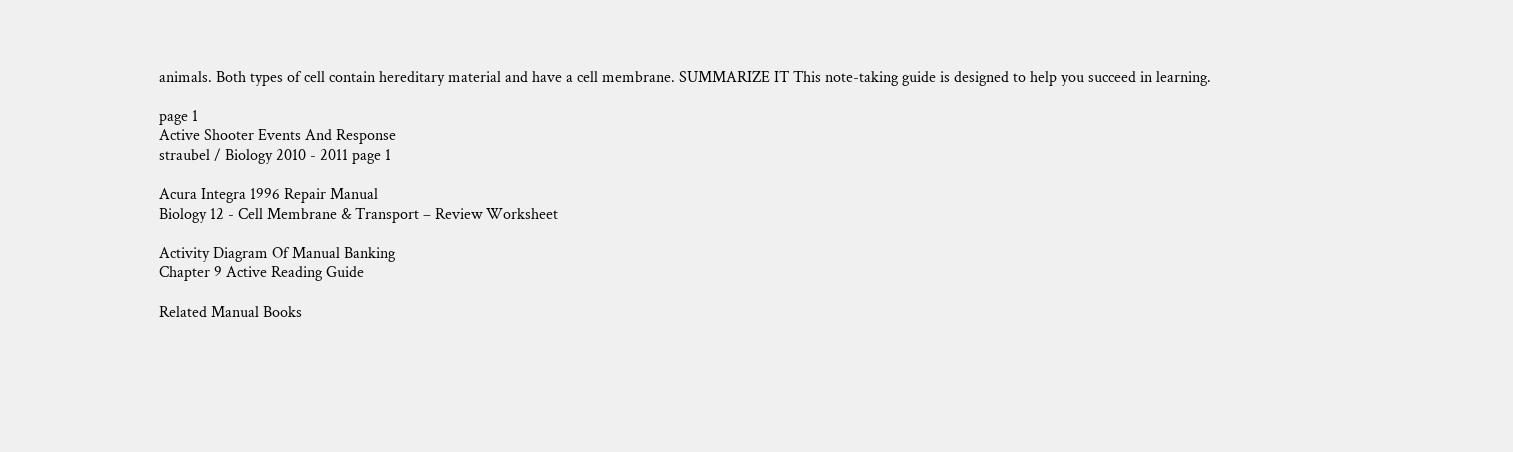animals. Both types of cell contain hereditary material and have a cell membrane. SUMMARIZE IT This note-taking guide is designed to help you succeed in learning.

page 1
Active Shooter Events And Response
straubel / Biology 2010 - 2011 page 1

Acura Integra 1996 Repair Manual
Biology 12 - Cell Membrane & Transport – Review Worksheet

Activity Diagram Of Manual Banking
Chapter 9 Active Reading Guide

Related Manual Books